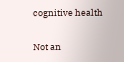cognitive health

Not an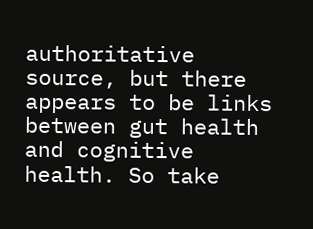authoritative source, but there appears to be links between gut health and cognitive health. So take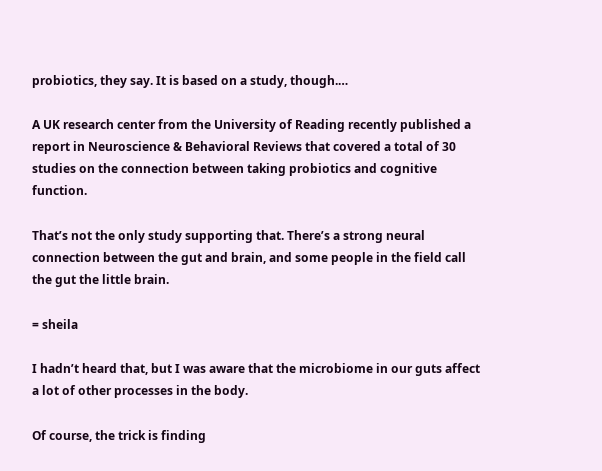probiotics, they say. It is based on a study, though.…

A UK research center from the University of Reading recently published a report in Neuroscience & Behavioral Reviews that covered a total of 30 studies on the connection between taking probiotics and cognitive function.

That’s not the only study supporting that. There’s a strong neural connection between the gut and brain, and some people in the field call the gut the little brain.

= sheila

I hadn’t heard that, but I was aware that the microbiome in our guts affect a lot of other processes in the body.

Of course, the trick is finding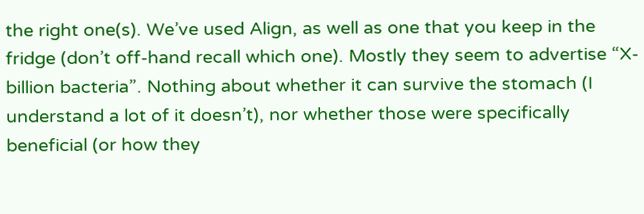the right one(s). We’ve used Align, as well as one that you keep in the fridge (don’t off-hand recall which one). Mostly they seem to advertise “X-billion bacteria”. Nothing about whether it can survive the stomach (I understand a lot of it doesn’t), nor whether those were specifically beneficial (or how they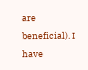are beneficial). I have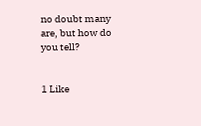no doubt many are, but how do you tell?


1 Like